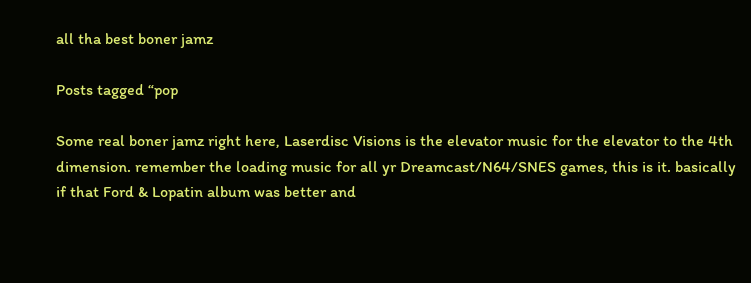all tha best boner jamz

Posts tagged “pop

Some real boner jamz right here, Laserdisc Visions is the elevator music for the elevator to the 4th dimension. remember the loading music for all yr Dreamcast/N64/SNES games, this is it. basically if that Ford & Lopatin album was better and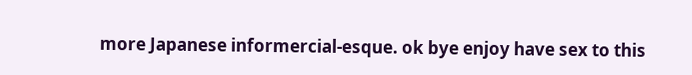more Japanese informercial-esque. ok bye enjoy have sex to this